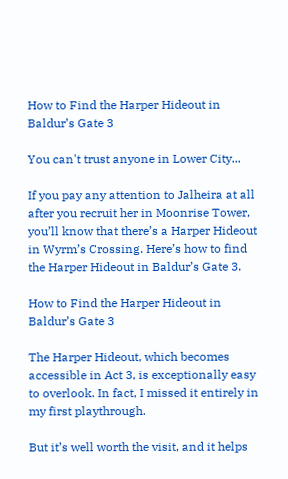How to Find the Harper Hideout in Baldur’s Gate 3

You can't trust anyone in Lower City...

If you pay any attention to Jalheira at all after you recruit her in Moonrise Tower, you’ll know that there’s a Harper Hideout in Wyrm’s Crossing. Here’s how to find the Harper Hideout in Baldur’s Gate 3.

How to Find the Harper Hideout in Baldur’s Gate 3

The Harper Hideout, which becomes accessible in Act 3, is exceptionally easy to overlook. In fact, I missed it entirely in my first playthrough.

But it’s well worth the visit, and it helps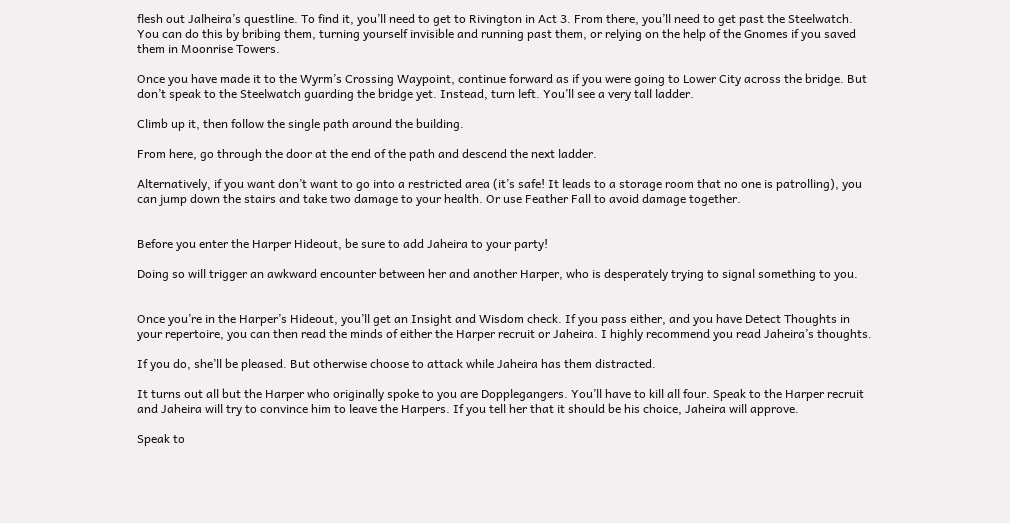flesh out Jalheira’s questline. To find it, you’ll need to get to Rivington in Act 3. From there, you’ll need to get past the Steelwatch. You can do this by bribing them, turning yourself invisible and running past them, or relying on the help of the Gnomes if you saved them in Moonrise Towers.

Once you have made it to the Wyrm’s Crossing Waypoint, continue forward as if you were going to Lower City across the bridge. But don’t speak to the Steelwatch guarding the bridge yet. Instead, turn left. You’ll see a very tall ladder.

Climb up it, then follow the single path around the building.

From here, go through the door at the end of the path and descend the next ladder.

Alternatively, if you want don’t want to go into a restricted area (it’s safe! It leads to a storage room that no one is patrolling), you can jump down the stairs and take two damage to your health. Or use Feather Fall to avoid damage together.


Before you enter the Harper Hideout, be sure to add Jaheira to your party!

Doing so will trigger an awkward encounter between her and another Harper, who is desperately trying to signal something to you.


Once you’re in the Harper’s Hideout, you’ll get an Insight and Wisdom check. If you pass either, and you have Detect Thoughts in your repertoire, you can then read the minds of either the Harper recruit or Jaheira. I highly recommend you read Jaheira’s thoughts.

If you do, she’ll be pleased. But otherwise choose to attack while Jaheira has them distracted.

It turns out all but the Harper who originally spoke to you are Dopplegangers. You’ll have to kill all four. Speak to the Harper recruit and Jaheira will try to convince him to leave the Harpers. If you tell her that it should be his choice, Jaheira will approve.

Speak to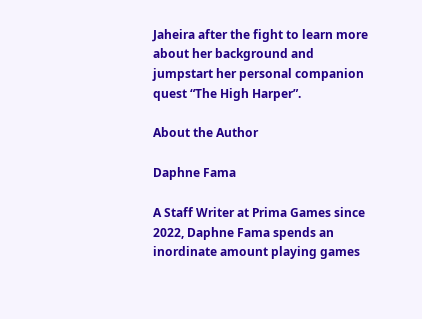Jaheira after the fight to learn more about her background and jumpstart her personal companion quest “The High Harper”.

About the Author

Daphne Fama

A Staff Writer at Prima Games since 2022, Daphne Fama spends an inordinate amount playing games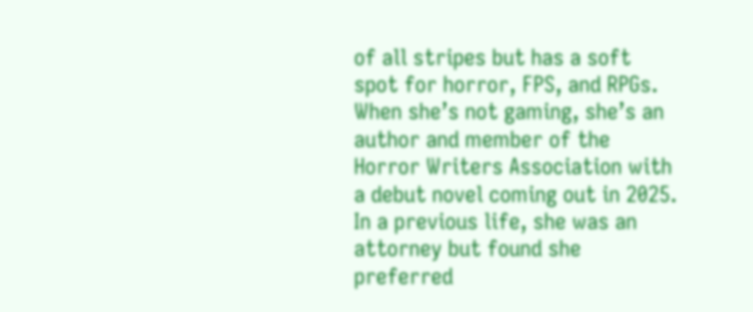of all stripes but has a soft spot for horror, FPS, and RPGs. When she’s not gaming, she’s an author and member of the Horror Writers Association with a debut novel coming out in 2025. In a previous life, she was an attorney but found she preferred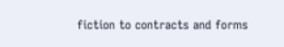fiction to contracts and forms